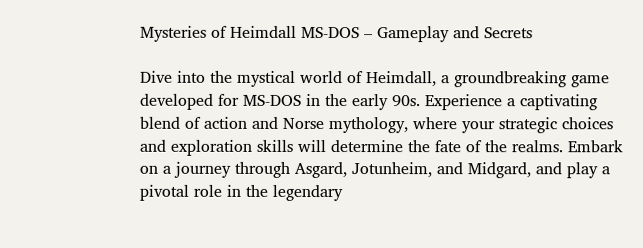Mysteries of Heimdall MS-DOS – Gameplay and Secrets

Dive into the mystical world of Heimdall, a groundbreaking game developed for MS-DOS in the early 90s. Experience a captivating blend of action and Norse mythology, where your strategic choices and exploration skills will determine the fate of the realms. Embark on a journey through Asgard, Jotunheim, and Midgard, and play a pivotal role in the legendary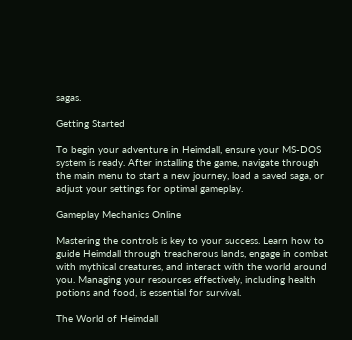sagas.

Getting Started

To begin your adventure in Heimdall, ensure your MS-DOS system is ready. After installing the game, navigate through the main menu to start a new journey, load a saved saga, or adjust your settings for optimal gameplay.

Gameplay Mechanics Online

Mastering the controls is key to your success. Learn how to guide Heimdall through treacherous lands, engage in combat with mythical creatures, and interact with the world around you. Managing your resources effectively, including health potions and food, is essential for survival.

The World of Heimdall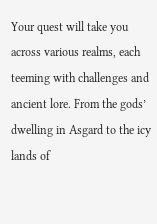Your quest will take you across various realms, each teeming with challenges and ancient lore. From the gods’ dwelling in Asgard to the icy lands of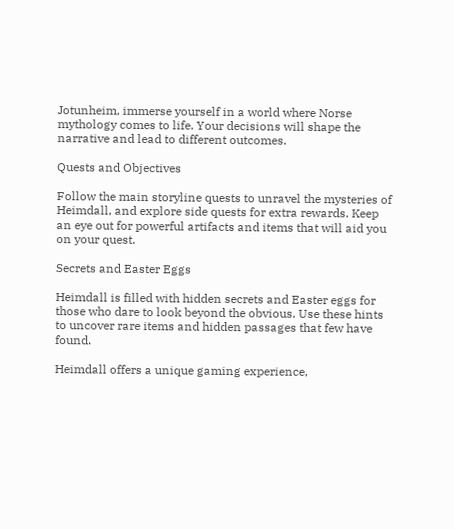Jotunheim, immerse yourself in a world where Norse mythology comes to life. Your decisions will shape the narrative and lead to different outcomes.

Quests and Objectives

Follow the main storyline quests to unravel the mysteries of Heimdall, and explore side quests for extra rewards. Keep an eye out for powerful artifacts and items that will aid you on your quest.

Secrets and Easter Eggs

Heimdall is filled with hidden secrets and Easter eggs for those who dare to look beyond the obvious. Use these hints to uncover rare items and hidden passages that few have found.

Heimdall offers a unique gaming experience,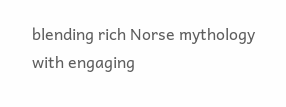blending rich Norse mythology with engaging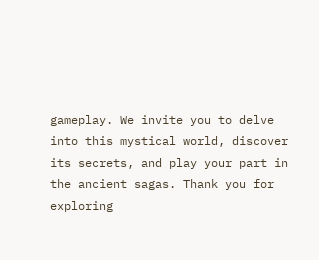gameplay. We invite you to delve into this mystical world, discover its secrets, and play your part in the ancient sagas. Thank you for exploring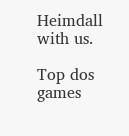Heimdall with us.

Top dos games